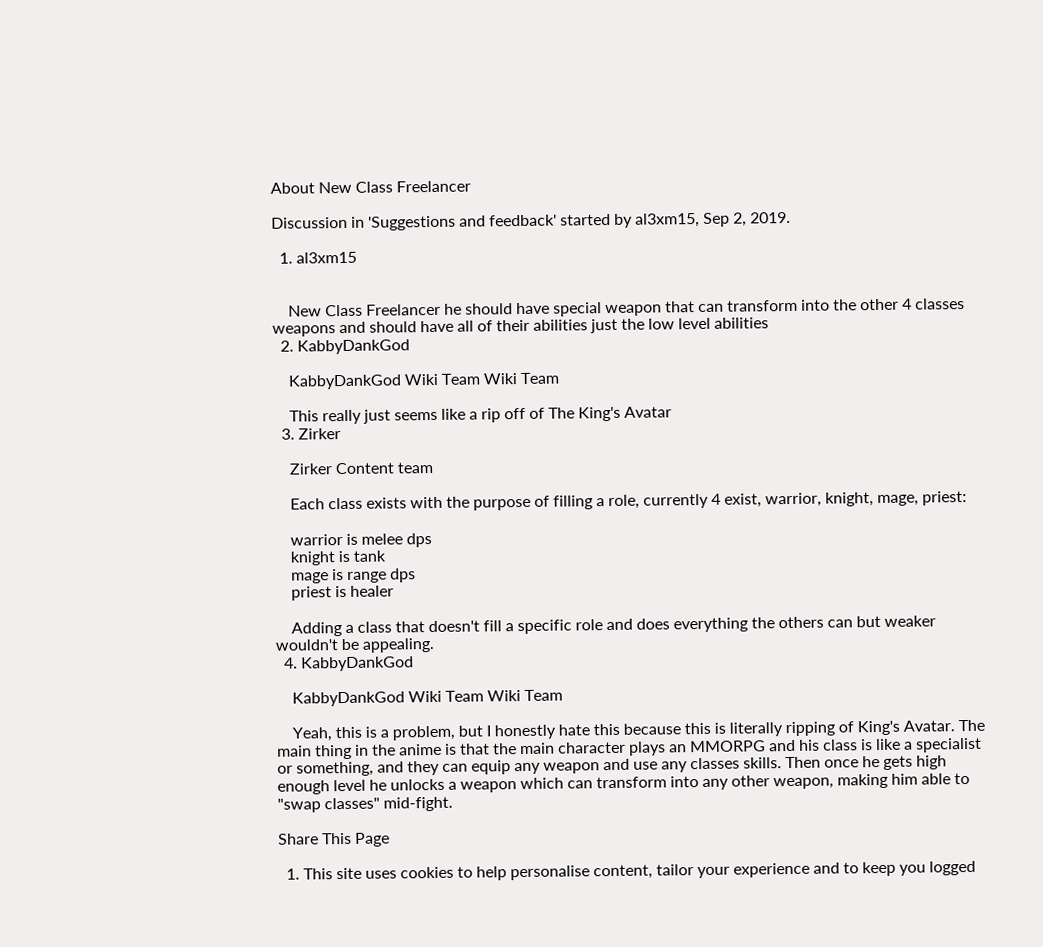About New Class Freelancer

Discussion in 'Suggestions and feedback' started by al3xm15, Sep 2, 2019.

  1. al3xm15


    New Class Freelancer he should have special weapon that can transform into the other 4 classes weapons and should have all of their abilities just the low level abilities
  2. KabbyDankGod

    KabbyDankGod Wiki Team Wiki Team

    This really just seems like a rip off of The King's Avatar
  3. Zirker

    Zirker Content team

    Each class exists with the purpose of filling a role, currently 4 exist, warrior, knight, mage, priest:

    warrior is melee dps
    knight is tank
    mage is range dps
    priest is healer

    Adding a class that doesn't fill a specific role and does everything the others can but weaker wouldn't be appealing.
  4. KabbyDankGod

    KabbyDankGod Wiki Team Wiki Team

    Yeah, this is a problem, but I honestly hate this because this is literally ripping of King's Avatar. The main thing in the anime is that the main character plays an MMORPG and his class is like a specialist or something, and they can equip any weapon and use any classes skills. Then once he gets high enough level he unlocks a weapon which can transform into any other weapon, making him able to "swap classes" mid-fight.

Share This Page

  1. This site uses cookies to help personalise content, tailor your experience and to keep you logged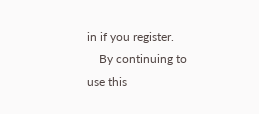in if you register.
    By continuing to use this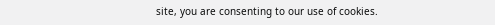site, you are consenting to our use of cookies.